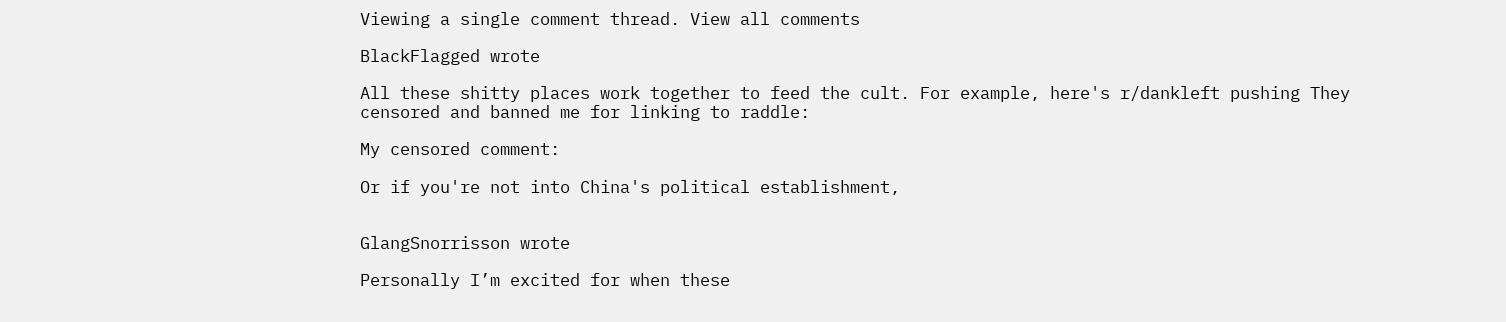Viewing a single comment thread. View all comments

BlackFlagged wrote

All these shitty places work together to feed the cult. For example, here's r/dankleft pushing They censored and banned me for linking to raddle:

My censored comment:

Or if you're not into China's political establishment,


GlangSnorrisson wrote

Personally I’m excited for when these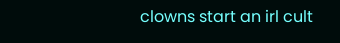clowns start an irl cult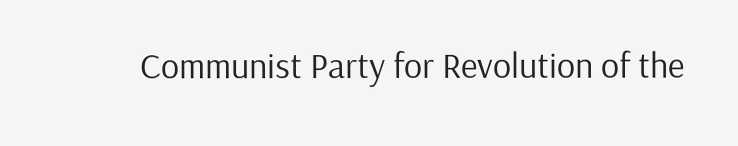Communist Party for Revolution of the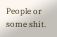People or some shit.